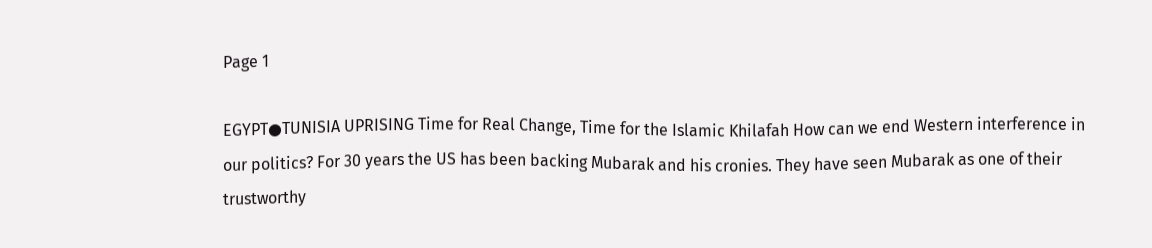Page 1

EGYPT●TUNISIA UPRISING Time for Real Change, Time for the Islamic Khilafah How can we end Western interference in our politics? For 30 years the US has been backing Mubarak and his cronies. They have seen Mubarak as one of their trustworthy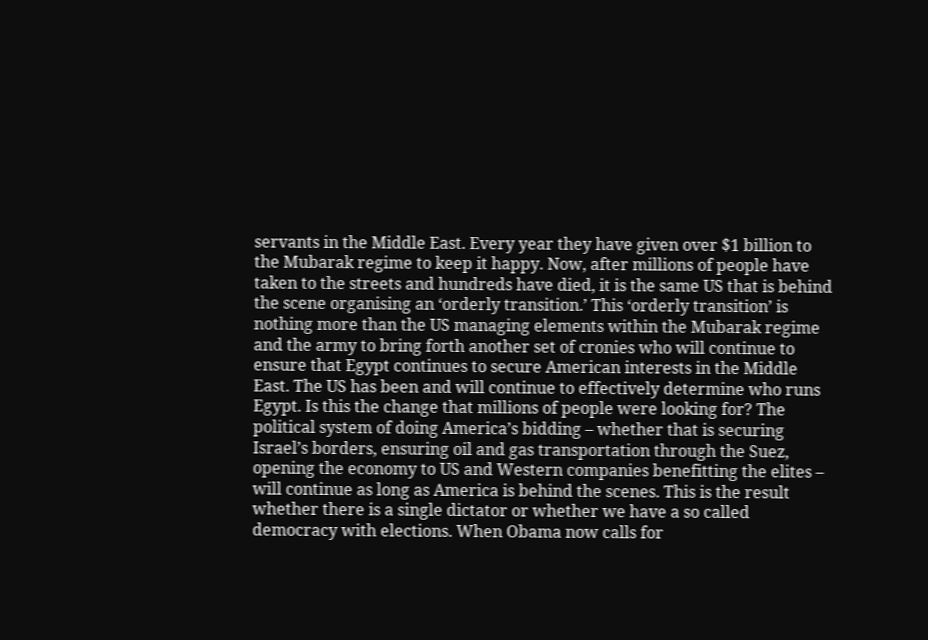servants in the Middle East. Every year they have given over $1 billion to the Mubarak regime to keep it happy. Now, after millions of people have taken to the streets and hundreds have died, it is the same US that is behind the scene organising an ‘orderly transition.’ This ‘orderly transition’ is nothing more than the US managing elements within the Mubarak regime and the army to bring forth another set of cronies who will continue to ensure that Egypt continues to secure American interests in the Middle East. The US has been and will continue to effectively determine who runs Egypt. Is this the change that millions of people were looking for? The political system of doing America’s bidding – whether that is securing Israel’s borders, ensuring oil and gas transportation through the Suez, opening the economy to US and Western companies benefitting the elites – will continue as long as America is behind the scenes. This is the result whether there is a single dictator or whether we have a so called democracy with elections. When Obama now calls for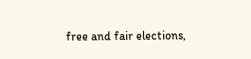free and fair elections,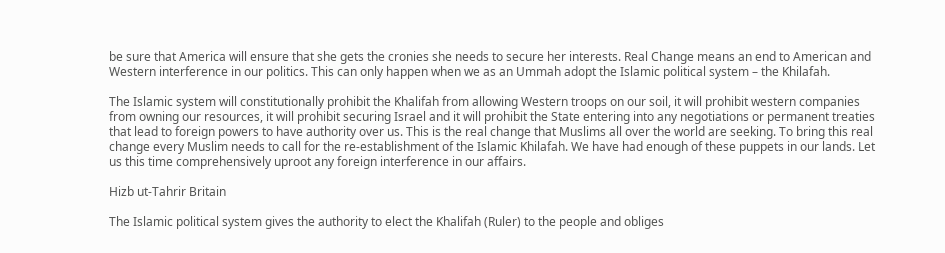be sure that America will ensure that she gets the cronies she needs to secure her interests. Real Change means an end to American and Western interference in our politics. This can only happen when we as an Ummah adopt the Islamic political system – the Khilafah.

The Islamic system will constitutionally prohibit the Khalifah from allowing Western troops on our soil, it will prohibit western companies from owning our resources, it will prohibit securing Israel and it will prohibit the State entering into any negotiations or permanent treaties that lead to foreign powers to have authority over us. This is the real change that Muslims all over the world are seeking. To bring this real change every Muslim needs to call for the re-establishment of the Islamic Khilafah. We have had enough of these puppets in our lands. Let us this time comprehensively uproot any foreign interference in our affairs.

Hizb ut-Tahrir Britain

The Islamic political system gives the authority to elect the Khalifah (Ruler) to the people and obliges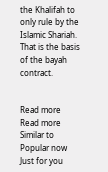the Khalifah to only rule by the Islamic Shariah. That is the basis of the bayah contract.


Read more
Read more
Similar to
Popular now
Just for you